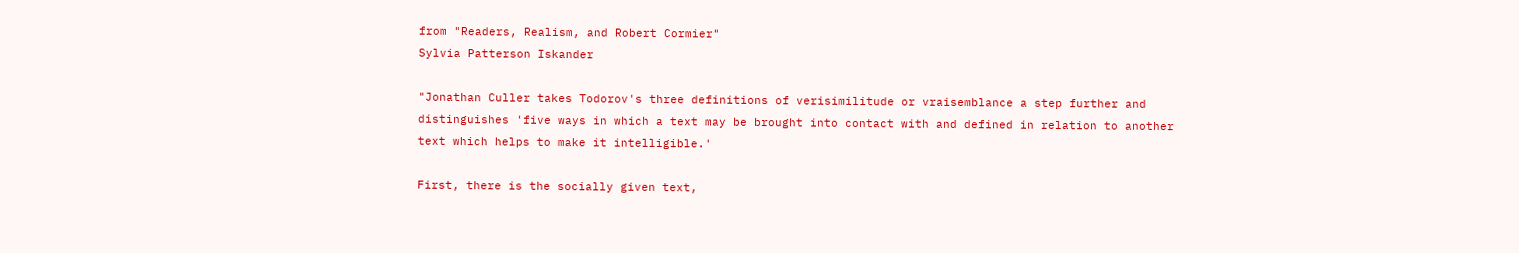from "Readers, Realism, and Robert Cormier"
Sylvia Patterson Iskander

"Jonathan Culler takes Todorov's three definitions of verisimilitude or vraisemblance a step further and distinguishes 'five ways in which a text may be brought into contact with and defined in relation to another text which helps to make it intelligible.'

First, there is the socially given text,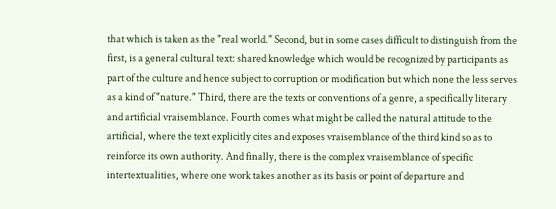that which is taken as the "real world." Second, but in some cases difficult to distinguish from the first, is a general cultural text: shared knowledge which would be recognized by participants as part of the culture and hence subject to corruption or modification but which none the less serves as a kind of "nature." Third, there are the texts or conventions of a genre, a specifically literary and artificial vraisemblance. Fourth comes what might be called the natural attitude to the artificial, where the text explicitly cites and exposes vraisemblance of the third kind so as to reinforce its own authority. And finally, there is the complex vraisemblance of specific intertextualities, where one work takes another as its basis or point of departure and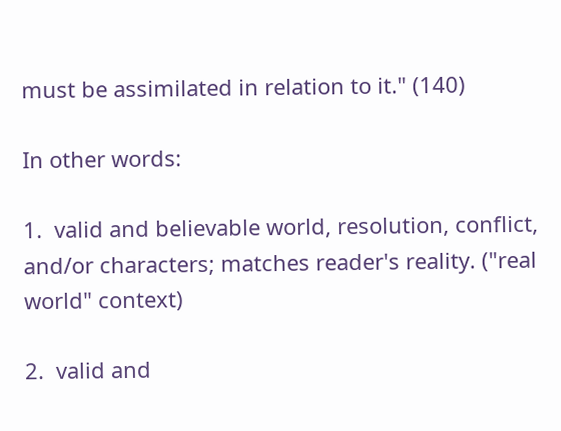must be assimilated in relation to it." (140)

In other words:

1.  valid and believable world, resolution, conflict, and/or characters; matches reader's reality. ("real world" context)

2.  valid and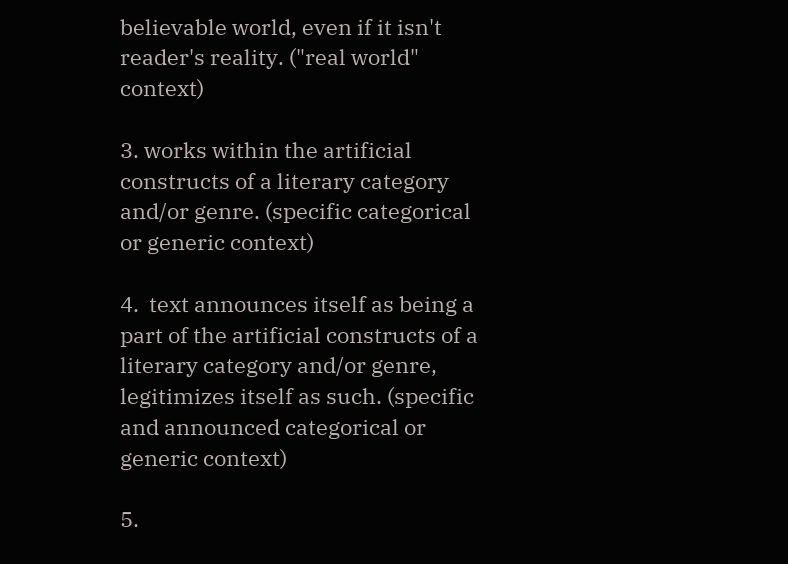believable world, even if it isn't reader's reality. ("real world" context)

3. works within the artificial constructs of a literary category and/or genre. (specific categorical or generic context)

4.  text announces itself as being a part of the artificial constructs of a literary category and/or genre, legitimizes itself as such. (specific and announced categorical or generic context)

5.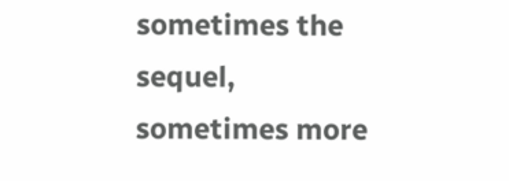sometimes the sequel, sometimes more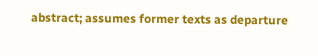abstract; assumes former texts as departure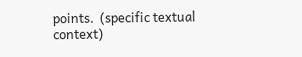points.  (specific textual context)